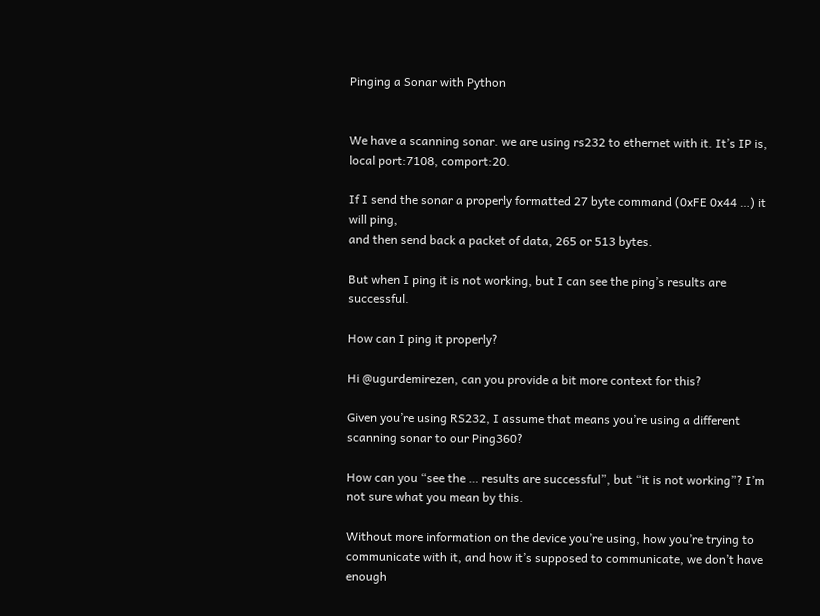Pinging a Sonar with Python


We have a scanning sonar. we are using rs232 to ethernet with it. It’s IP is, local port:7108, comport:20.

If I send the sonar a properly formatted 27 byte command (0xFE 0x44 …) it will ping,
and then send back a packet of data, 265 or 513 bytes.

But when I ping it is not working, but I can see the ping’s results are successful.

How can I ping it properly?

Hi @ugurdemirezen, can you provide a bit more context for this?

Given you’re using RS232, I assume that means you’re using a different scanning sonar to our Ping360?

How can you “see the … results are successful”, but “it is not working”? I’m not sure what you mean by this.

Without more information on the device you’re using, how you’re trying to communicate with it, and how it’s supposed to communicate, we don’t have enough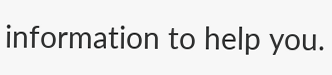information to help you.